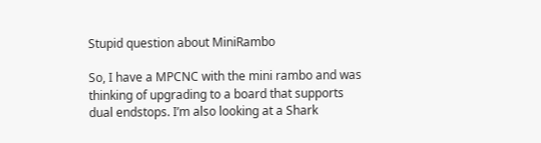Stupid question about MiniRambo

So, I have a MPCNC with the mini rambo and was thinking of upgrading to a board that supports dual endstops. I’m also looking at a Shark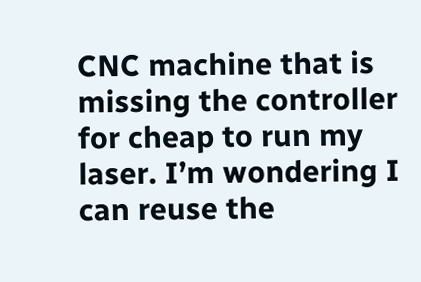CNC machine that is missing the controller for cheap to run my laser. I’m wondering I can reuse the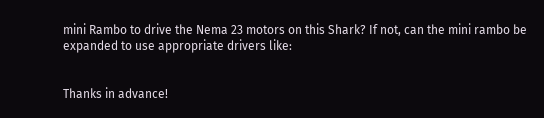mini Rambo to drive the Nema 23 motors on this Shark? If not, can the mini rambo be expanded to use appropriate drivers like:


Thanks in advance!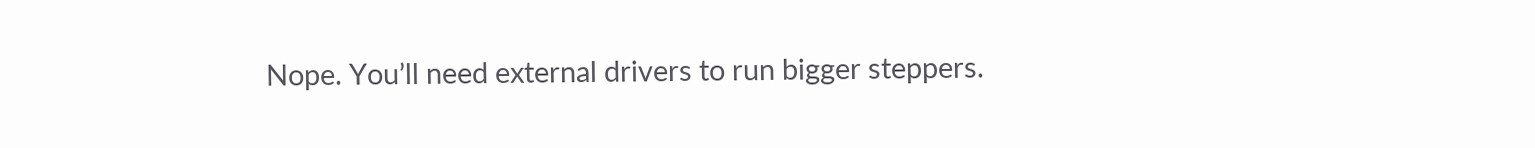Nope. You’ll need external drivers to run bigger steppers.